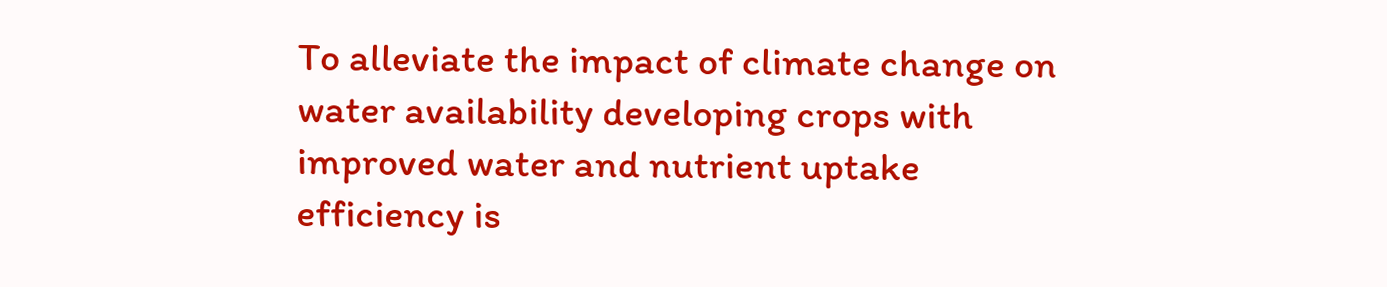To alleviate the impact of climate change on water availability developing crops with improved water and nutrient uptake efficiency is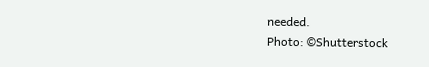needed.
Photo: ©Shutterstock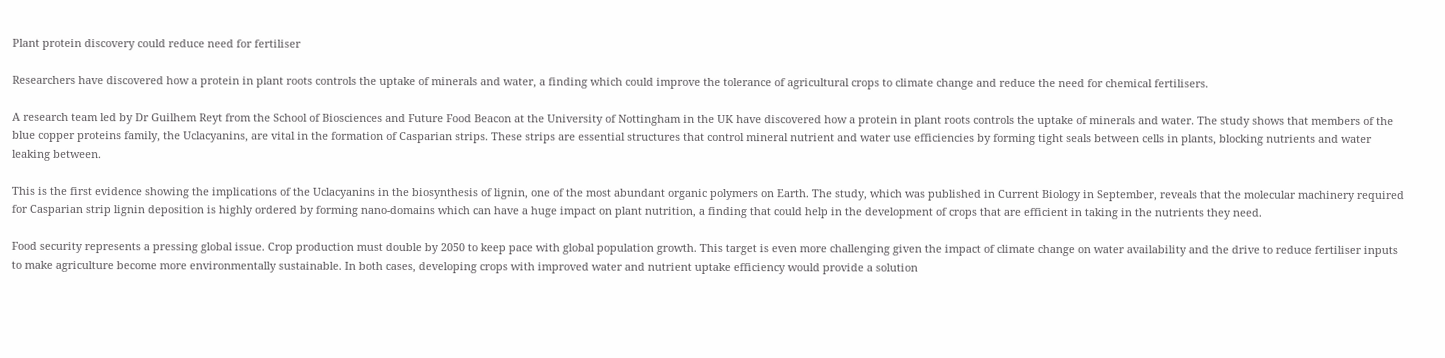Plant protein discovery could reduce need for fertiliser

Researchers have discovered how a protein in plant roots controls the uptake of minerals and water, a finding which could improve the tolerance of agricultural crops to climate change and reduce the need for chemical fertilisers.

A research team led by Dr Guilhem Reyt from the School of Biosciences and Future Food Beacon at the University of Nottingham in the UK have discovered how a protein in plant roots controls the uptake of minerals and water. The study shows that members of the blue copper proteins family, the Uclacyanins, are vital in the formation of Casparian strips. These strips are essential structures that control mineral nutrient and water use efficiencies by forming tight seals between cells in plants, blocking nutrients and water leaking between.

This is the first evidence showing the implications of the Uclacyanins in the biosynthesis of lignin, one of the most abundant organic polymers on Earth. The study, which was published in Current Biology in September, reveals that the molecular machinery required for Casparian strip lignin deposition is highly ordered by forming nano-domains which can have a huge impact on plant nutrition, a finding that could help in the development of crops that are efficient in taking in the nutrients they need.

Food security represents a pressing global issue. Crop production must double by 2050 to keep pace with global population growth. This target is even more challenging given the impact of climate change on water availability and the drive to reduce fertiliser inputs to make agriculture become more environmentally sustainable. In both cases, developing crops with improved water and nutrient uptake efficiency would provide a solution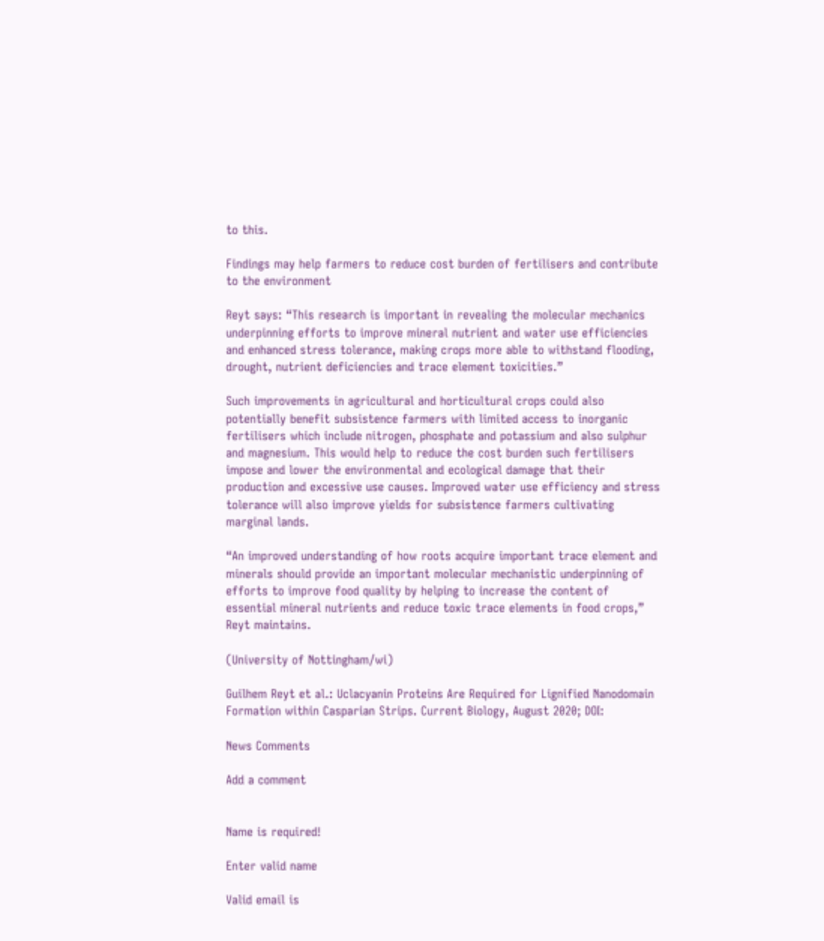to this.

Findings may help farmers to reduce cost burden of fertilisers and contribute to the environment

Reyt says: “This research is important in revealing the molecular mechanics underpinning efforts to improve mineral nutrient and water use efficiencies and enhanced stress tolerance, making crops more able to withstand flooding, drought, nutrient deficiencies and trace element toxicities.”

Such improvements in agricultural and horticultural crops could also potentially benefit subsistence farmers with limited access to inorganic fertilisers which include nitrogen, phosphate and potassium and also sulphur and magnesium. This would help to reduce the cost burden such fertilisers impose and lower the environmental and ecological damage that their production and excessive use causes. Improved water use efficiency and stress tolerance will also improve yields for subsistence farmers cultivating marginal lands.

“An improved understanding of how roots acquire important trace element and minerals should provide an important molecular mechanistic underpinning of efforts to improve food quality by helping to increase the content of essential mineral nutrients and reduce toxic trace elements in food crops,” Reyt maintains.

(University of Nottingham/wi)

Guilhem Reyt et al.: Uclacyanin Proteins Are Required for Lignified Nanodomain Formation within Casparian Strips. Current Biology, August 2020; DOI:

News Comments

Add a comment


Name is required!

Enter valid name

Valid email is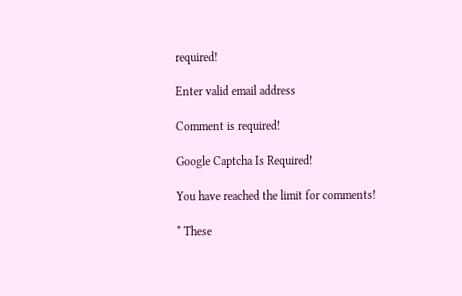required!

Enter valid email address

Comment is required!

Google Captcha Is Required!

You have reached the limit for comments!

* These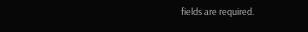fields are required.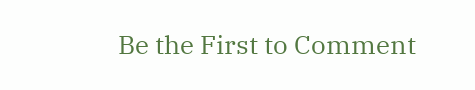Be the First to Comment